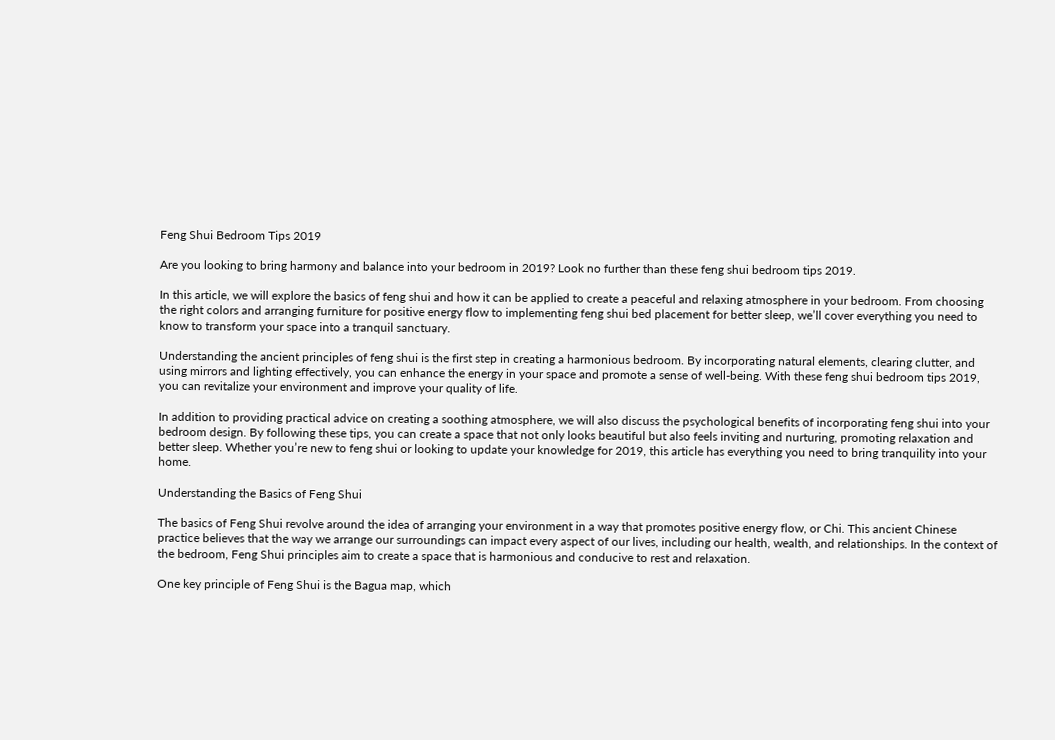Feng Shui Bedroom Tips 2019

Are you looking to bring harmony and balance into your bedroom in 2019? Look no further than these feng shui bedroom tips 2019.

In this article, we will explore the basics of feng shui and how it can be applied to create a peaceful and relaxing atmosphere in your bedroom. From choosing the right colors and arranging furniture for positive energy flow to implementing feng shui bed placement for better sleep, we’ll cover everything you need to know to transform your space into a tranquil sanctuary.

Understanding the ancient principles of feng shui is the first step in creating a harmonious bedroom. By incorporating natural elements, clearing clutter, and using mirrors and lighting effectively, you can enhance the energy in your space and promote a sense of well-being. With these feng shui bedroom tips 2019, you can revitalize your environment and improve your quality of life.

In addition to providing practical advice on creating a soothing atmosphere, we will also discuss the psychological benefits of incorporating feng shui into your bedroom design. By following these tips, you can create a space that not only looks beautiful but also feels inviting and nurturing, promoting relaxation and better sleep. Whether you’re new to feng shui or looking to update your knowledge for 2019, this article has everything you need to bring tranquility into your home.

Understanding the Basics of Feng Shui

The basics of Feng Shui revolve around the idea of arranging your environment in a way that promotes positive energy flow, or Chi. This ancient Chinese practice believes that the way we arrange our surroundings can impact every aspect of our lives, including our health, wealth, and relationships. In the context of the bedroom, Feng Shui principles aim to create a space that is harmonious and conducive to rest and relaxation.

One key principle of Feng Shui is the Bagua map, which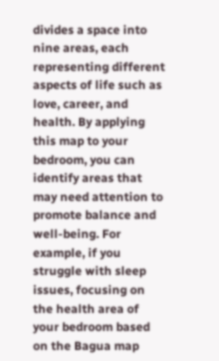divides a space into nine areas, each representing different aspects of life such as love, career, and health. By applying this map to your bedroom, you can identify areas that may need attention to promote balance and well-being. For example, if you struggle with sleep issues, focusing on the health area of your bedroom based on the Bagua map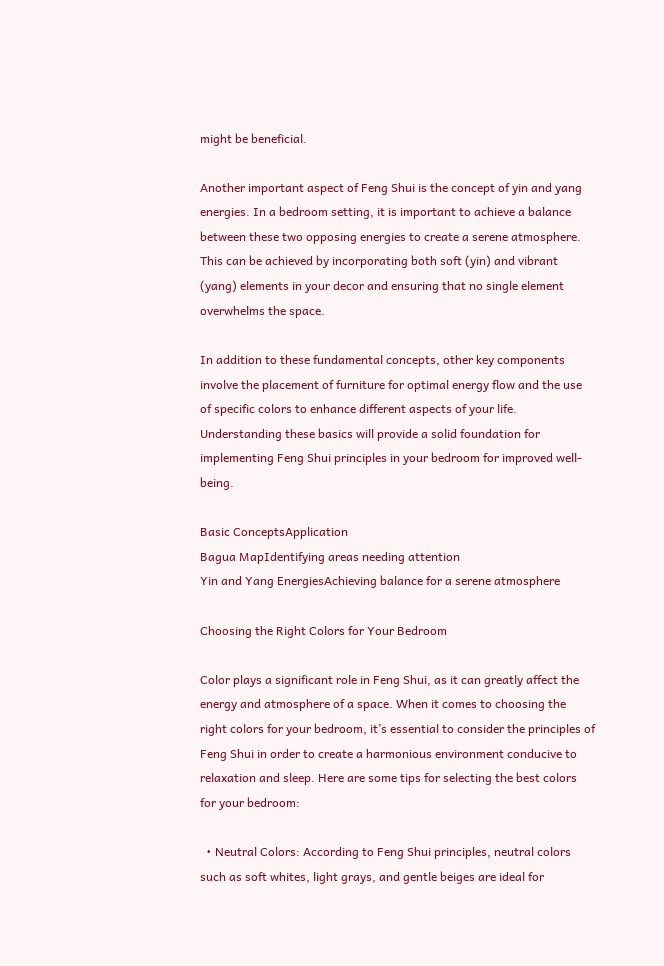might be beneficial.

Another important aspect of Feng Shui is the concept of yin and yang energies. In a bedroom setting, it is important to achieve a balance between these two opposing energies to create a serene atmosphere. This can be achieved by incorporating both soft (yin) and vibrant (yang) elements in your decor and ensuring that no single element overwhelms the space.

In addition to these fundamental concepts, other key components involve the placement of furniture for optimal energy flow and the use of specific colors to enhance different aspects of your life. Understanding these basics will provide a solid foundation for implementing Feng Shui principles in your bedroom for improved well-being.

Basic ConceptsApplication
Bagua MapIdentifying areas needing attention
Yin and Yang EnergiesAchieving balance for a serene atmosphere

Choosing the Right Colors for Your Bedroom

Color plays a significant role in Feng Shui, as it can greatly affect the energy and atmosphere of a space. When it comes to choosing the right colors for your bedroom, it’s essential to consider the principles of Feng Shui in order to create a harmonious environment conducive to relaxation and sleep. Here are some tips for selecting the best colors for your bedroom:

  • Neutral Colors: According to Feng Shui principles, neutral colors such as soft whites, light grays, and gentle beiges are ideal for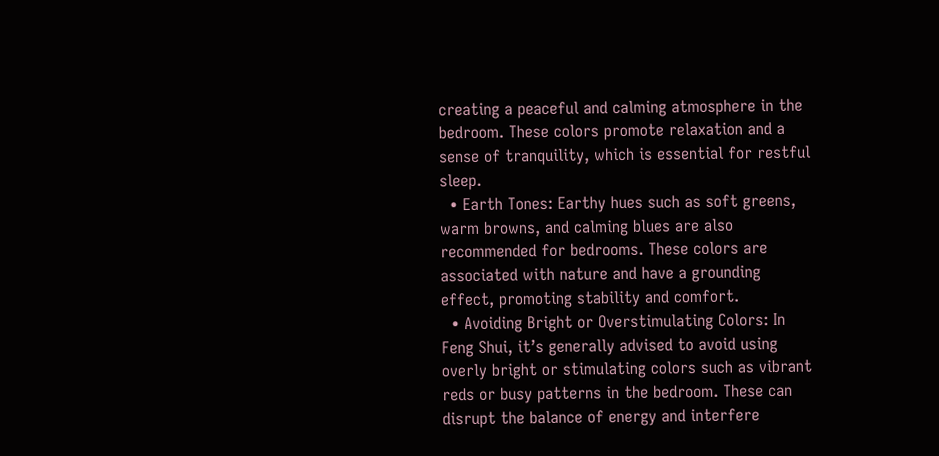creating a peaceful and calming atmosphere in the bedroom. These colors promote relaxation and a sense of tranquility, which is essential for restful sleep.
  • Earth Tones: Earthy hues such as soft greens, warm browns, and calming blues are also recommended for bedrooms. These colors are associated with nature and have a grounding effect, promoting stability and comfort.
  • Avoiding Bright or Overstimulating Colors: In Feng Shui, it’s generally advised to avoid using overly bright or stimulating colors such as vibrant reds or busy patterns in the bedroom. These can disrupt the balance of energy and interfere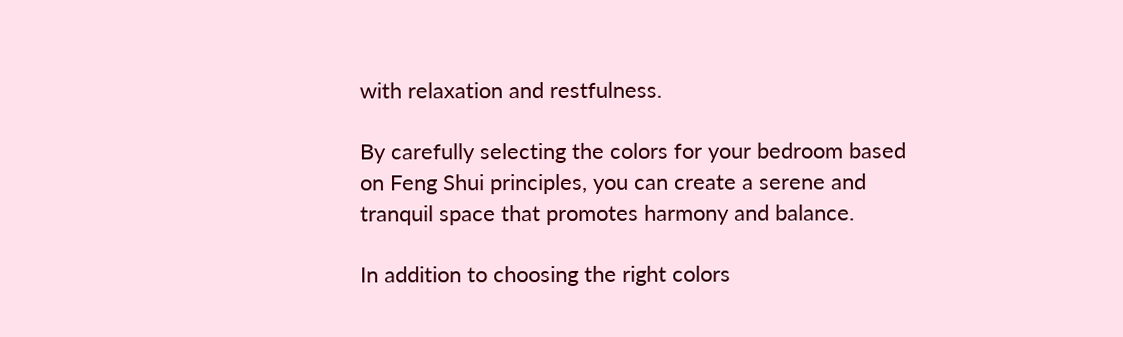with relaxation and restfulness.

By carefully selecting the colors for your bedroom based on Feng Shui principles, you can create a serene and tranquil space that promotes harmony and balance.

In addition to choosing the right colors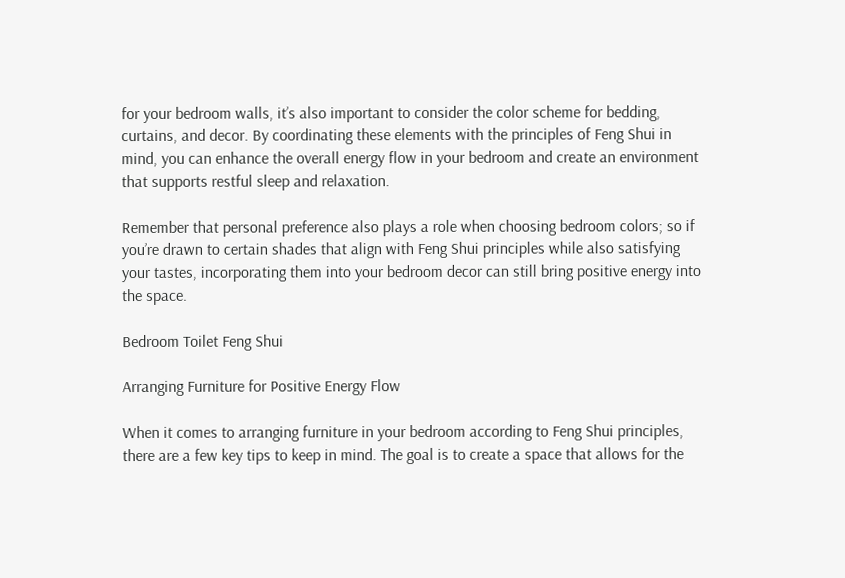for your bedroom walls, it’s also important to consider the color scheme for bedding, curtains, and decor. By coordinating these elements with the principles of Feng Shui in mind, you can enhance the overall energy flow in your bedroom and create an environment that supports restful sleep and relaxation.

Remember that personal preference also plays a role when choosing bedroom colors; so if you’re drawn to certain shades that align with Feng Shui principles while also satisfying your tastes, incorporating them into your bedroom decor can still bring positive energy into the space.

Bedroom Toilet Feng Shui

Arranging Furniture for Positive Energy Flow

When it comes to arranging furniture in your bedroom according to Feng Shui principles, there are a few key tips to keep in mind. The goal is to create a space that allows for the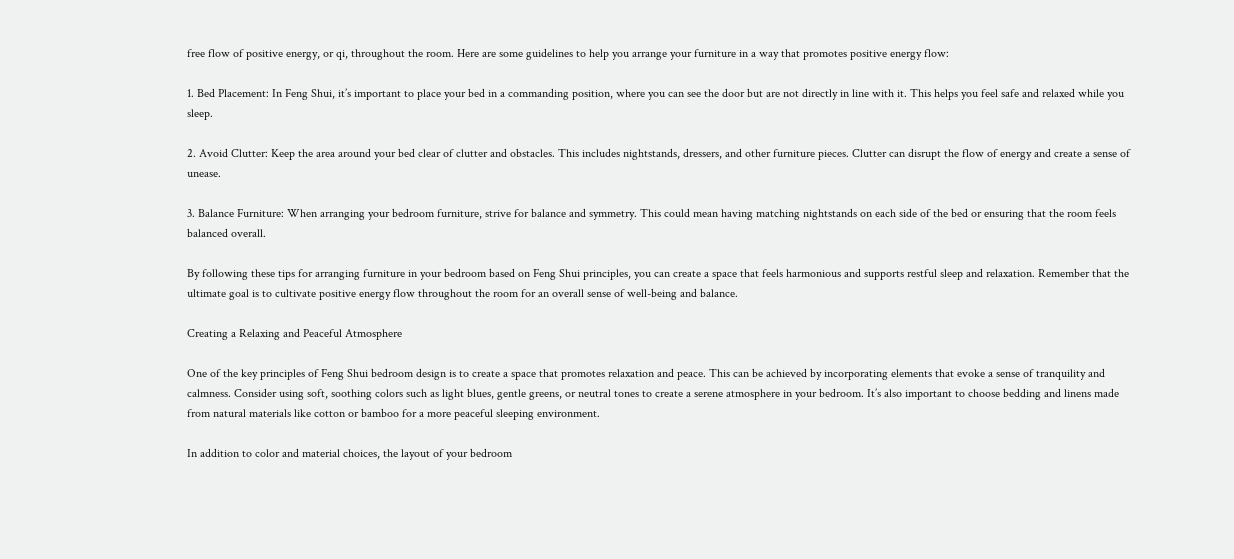free flow of positive energy, or qi, throughout the room. Here are some guidelines to help you arrange your furniture in a way that promotes positive energy flow:

1. Bed Placement: In Feng Shui, it’s important to place your bed in a commanding position, where you can see the door but are not directly in line with it. This helps you feel safe and relaxed while you sleep.

2. Avoid Clutter: Keep the area around your bed clear of clutter and obstacles. This includes nightstands, dressers, and other furniture pieces. Clutter can disrupt the flow of energy and create a sense of unease.

3. Balance Furniture: When arranging your bedroom furniture, strive for balance and symmetry. This could mean having matching nightstands on each side of the bed or ensuring that the room feels balanced overall.

By following these tips for arranging furniture in your bedroom based on Feng Shui principles, you can create a space that feels harmonious and supports restful sleep and relaxation. Remember that the ultimate goal is to cultivate positive energy flow throughout the room for an overall sense of well-being and balance.

Creating a Relaxing and Peaceful Atmosphere

One of the key principles of Feng Shui bedroom design is to create a space that promotes relaxation and peace. This can be achieved by incorporating elements that evoke a sense of tranquility and calmness. Consider using soft, soothing colors such as light blues, gentle greens, or neutral tones to create a serene atmosphere in your bedroom. It’s also important to choose bedding and linens made from natural materials like cotton or bamboo for a more peaceful sleeping environment.

In addition to color and material choices, the layout of your bedroom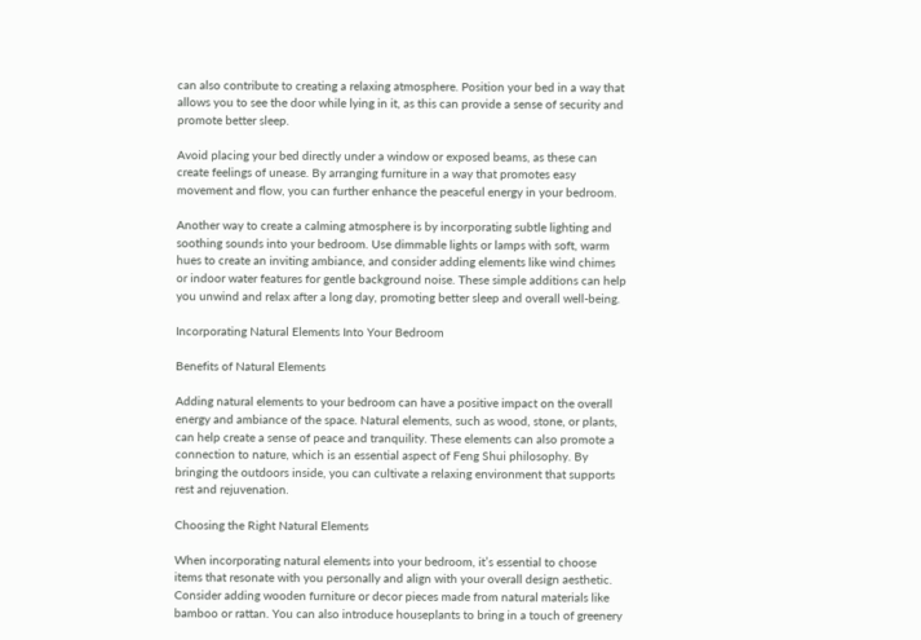can also contribute to creating a relaxing atmosphere. Position your bed in a way that allows you to see the door while lying in it, as this can provide a sense of security and promote better sleep.

Avoid placing your bed directly under a window or exposed beams, as these can create feelings of unease. By arranging furniture in a way that promotes easy movement and flow, you can further enhance the peaceful energy in your bedroom.

Another way to create a calming atmosphere is by incorporating subtle lighting and soothing sounds into your bedroom. Use dimmable lights or lamps with soft, warm hues to create an inviting ambiance, and consider adding elements like wind chimes or indoor water features for gentle background noise. These simple additions can help you unwind and relax after a long day, promoting better sleep and overall well-being.

Incorporating Natural Elements Into Your Bedroom

Benefits of Natural Elements

Adding natural elements to your bedroom can have a positive impact on the overall energy and ambiance of the space. Natural elements, such as wood, stone, or plants, can help create a sense of peace and tranquility. These elements can also promote a connection to nature, which is an essential aspect of Feng Shui philosophy. By bringing the outdoors inside, you can cultivate a relaxing environment that supports rest and rejuvenation.

Choosing the Right Natural Elements

When incorporating natural elements into your bedroom, it’s essential to choose items that resonate with you personally and align with your overall design aesthetic. Consider adding wooden furniture or decor pieces made from natural materials like bamboo or rattan. You can also introduce houseplants to bring in a touch of greenery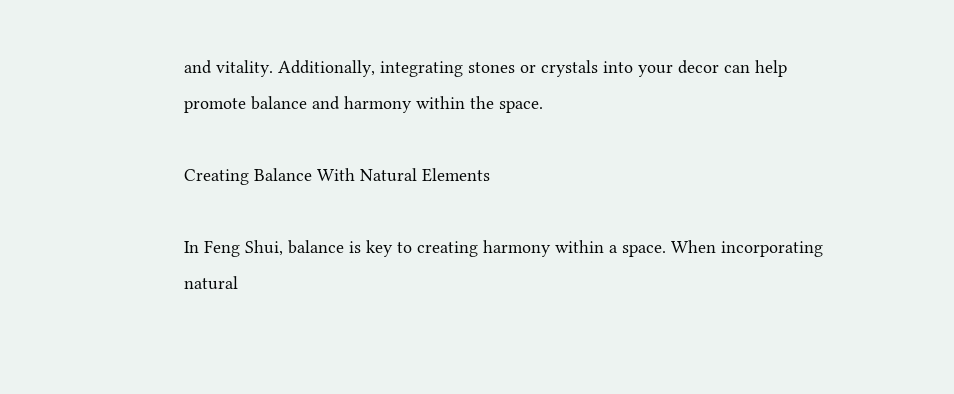and vitality. Additionally, integrating stones or crystals into your decor can help promote balance and harmony within the space.

Creating Balance With Natural Elements

In Feng Shui, balance is key to creating harmony within a space. When incorporating natural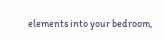elements into your bedroom,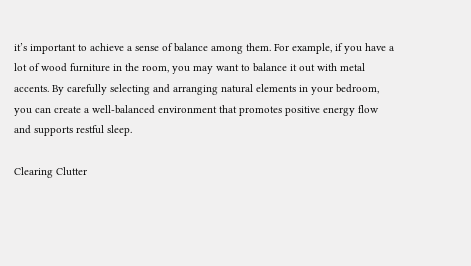it’s important to achieve a sense of balance among them. For example, if you have a lot of wood furniture in the room, you may want to balance it out with metal accents. By carefully selecting and arranging natural elements in your bedroom, you can create a well-balanced environment that promotes positive energy flow and supports restful sleep.

Clearing Clutter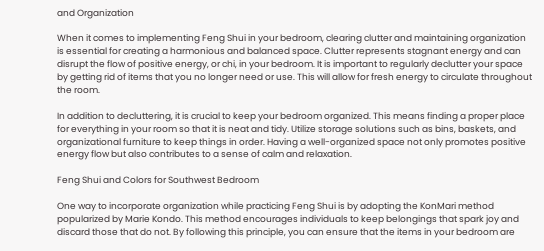and Organization

When it comes to implementing Feng Shui in your bedroom, clearing clutter and maintaining organization is essential for creating a harmonious and balanced space. Clutter represents stagnant energy and can disrupt the flow of positive energy, or chi, in your bedroom. It is important to regularly declutter your space by getting rid of items that you no longer need or use. This will allow for fresh energy to circulate throughout the room.

In addition to decluttering, it is crucial to keep your bedroom organized. This means finding a proper place for everything in your room so that it is neat and tidy. Utilize storage solutions such as bins, baskets, and organizational furniture to keep things in order. Having a well-organized space not only promotes positive energy flow but also contributes to a sense of calm and relaxation.

Feng Shui and Colors for Southwest Bedroom

One way to incorporate organization while practicing Feng Shui is by adopting the KonMari method popularized by Marie Kondo. This method encourages individuals to keep belongings that spark joy and discard those that do not. By following this principle, you can ensure that the items in your bedroom are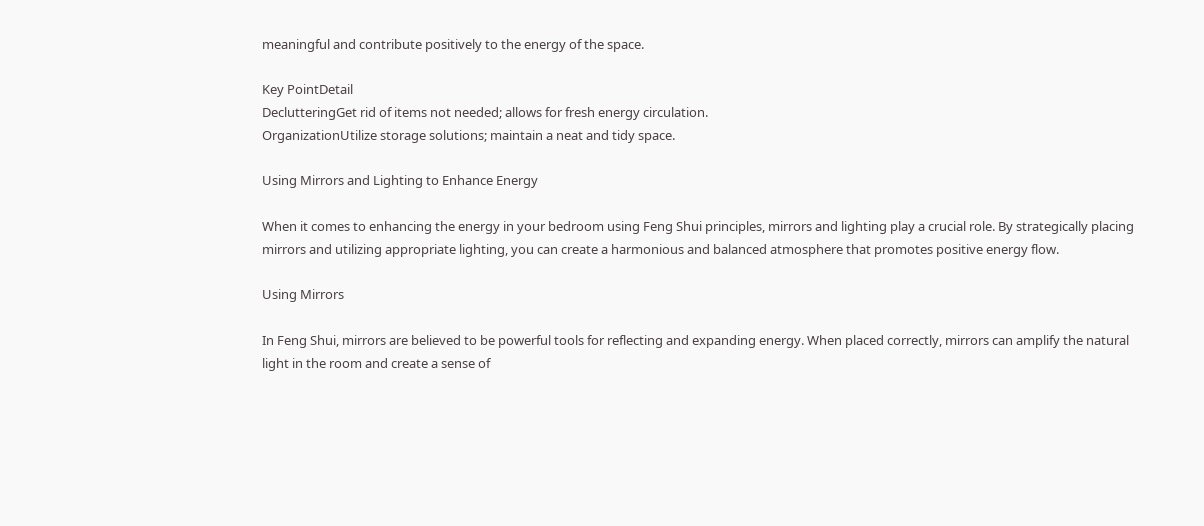meaningful and contribute positively to the energy of the space.

Key PointDetail
DeclutteringGet rid of items not needed; allows for fresh energy circulation.
OrganizationUtilize storage solutions; maintain a neat and tidy space.

Using Mirrors and Lighting to Enhance Energy

When it comes to enhancing the energy in your bedroom using Feng Shui principles, mirrors and lighting play a crucial role. By strategically placing mirrors and utilizing appropriate lighting, you can create a harmonious and balanced atmosphere that promotes positive energy flow.

Using Mirrors

In Feng Shui, mirrors are believed to be powerful tools for reflecting and expanding energy. When placed correctly, mirrors can amplify the natural light in the room and create a sense of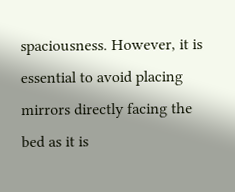spaciousness. However, it is essential to avoid placing mirrors directly facing the bed as it is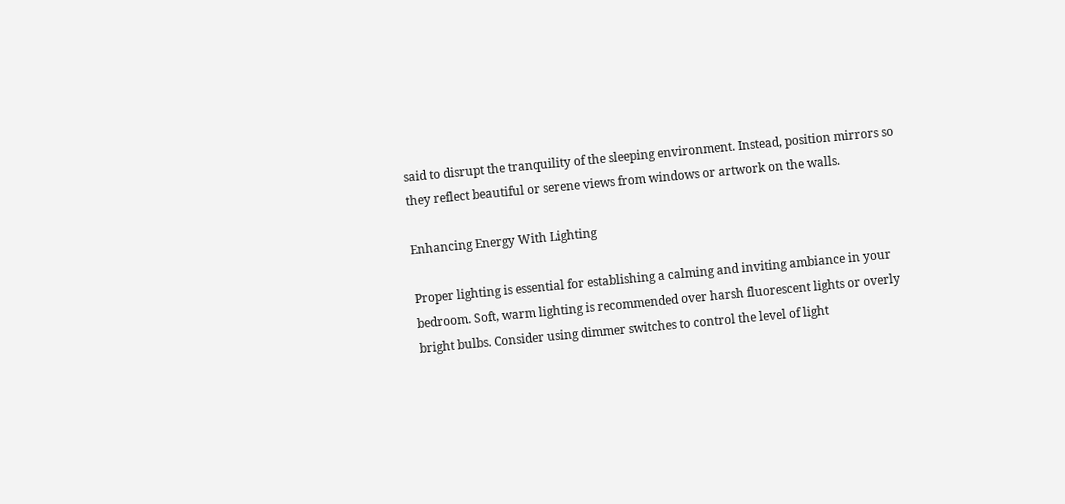said to disrupt the tranquility of the sleeping environment. Instead, position mirrors so they reflect beautiful or serene views from windows or artwork on the walls.

Enhancing Energy With Lighting

Proper lighting is essential for establishing a calming and inviting ambiance in your bedroom. Soft, warm lighting is recommended over harsh fluorescent lights or overly bright bulbs. Consider using dimmer switches to control the level of light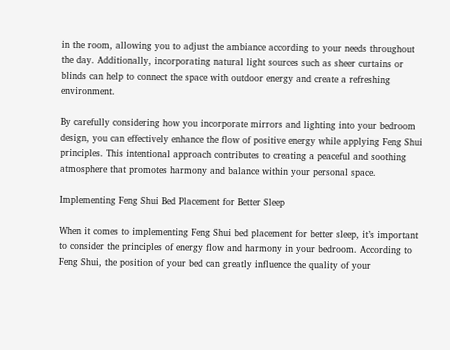in the room, allowing you to adjust the ambiance according to your needs throughout the day. Additionally, incorporating natural light sources such as sheer curtains or blinds can help to connect the space with outdoor energy and create a refreshing environment.

By carefully considering how you incorporate mirrors and lighting into your bedroom design, you can effectively enhance the flow of positive energy while applying Feng Shui principles. This intentional approach contributes to creating a peaceful and soothing atmosphere that promotes harmony and balance within your personal space.

Implementing Feng Shui Bed Placement for Better Sleep

When it comes to implementing Feng Shui bed placement for better sleep, it’s important to consider the principles of energy flow and harmony in your bedroom. According to Feng Shui, the position of your bed can greatly influence the quality of your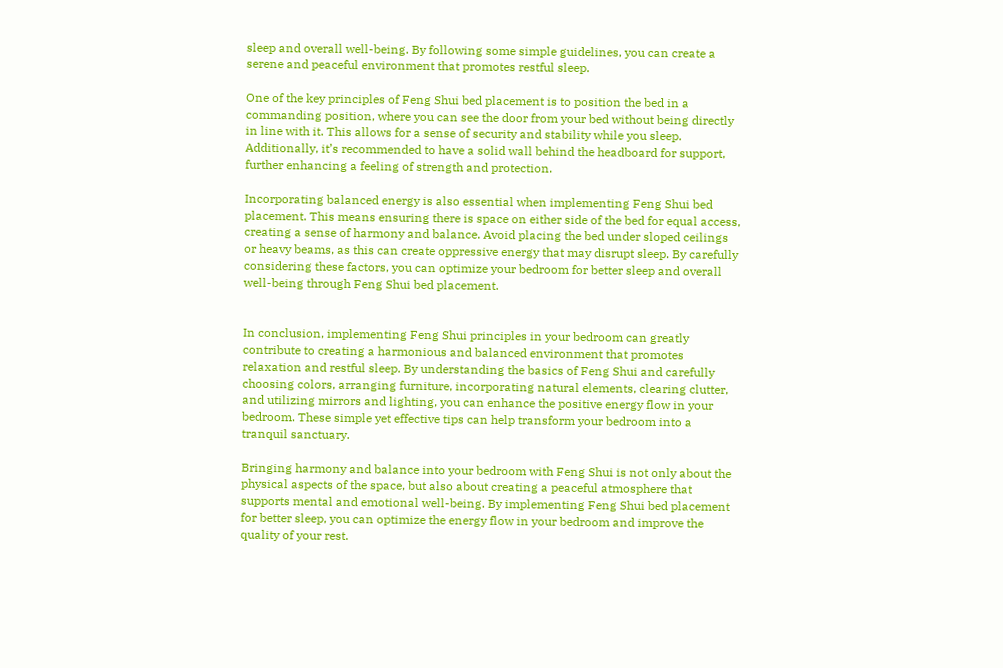sleep and overall well-being. By following some simple guidelines, you can create a serene and peaceful environment that promotes restful sleep.

One of the key principles of Feng Shui bed placement is to position the bed in a commanding position, where you can see the door from your bed without being directly in line with it. This allows for a sense of security and stability while you sleep. Additionally, it’s recommended to have a solid wall behind the headboard for support, further enhancing a feeling of strength and protection.

Incorporating balanced energy is also essential when implementing Feng Shui bed placement. This means ensuring there is space on either side of the bed for equal access, creating a sense of harmony and balance. Avoid placing the bed under sloped ceilings or heavy beams, as this can create oppressive energy that may disrupt sleep. By carefully considering these factors, you can optimize your bedroom for better sleep and overall well-being through Feng Shui bed placement.


In conclusion, implementing Feng Shui principles in your bedroom can greatly contribute to creating a harmonious and balanced environment that promotes relaxation and restful sleep. By understanding the basics of Feng Shui and carefully choosing colors, arranging furniture, incorporating natural elements, clearing clutter, and utilizing mirrors and lighting, you can enhance the positive energy flow in your bedroom. These simple yet effective tips can help transform your bedroom into a tranquil sanctuary.

Bringing harmony and balance into your bedroom with Feng Shui is not only about the physical aspects of the space, but also about creating a peaceful atmosphere that supports mental and emotional well-being. By implementing Feng Shui bed placement for better sleep, you can optimize the energy flow in your bedroom and improve the quality of your rest.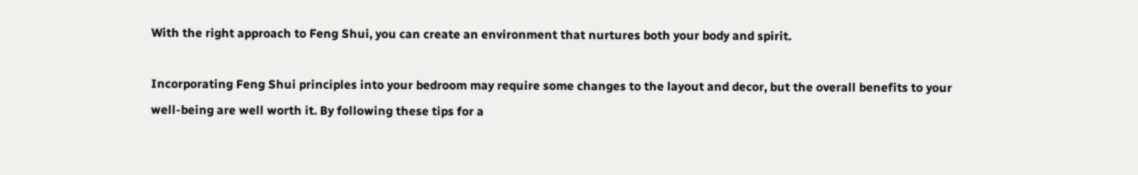With the right approach to Feng Shui, you can create an environment that nurtures both your body and spirit.

Incorporating Feng Shui principles into your bedroom may require some changes to the layout and decor, but the overall benefits to your well-being are well worth it. By following these tips for a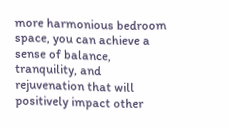more harmonious bedroom space, you can achieve a sense of balance, tranquility, and rejuvenation that will positively impact other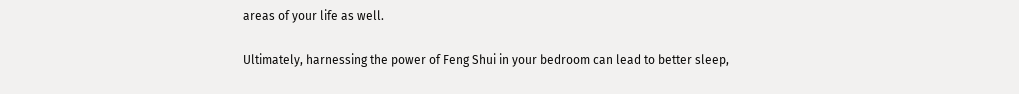areas of your life as well.

Ultimately, harnessing the power of Feng Shui in your bedroom can lead to better sleep,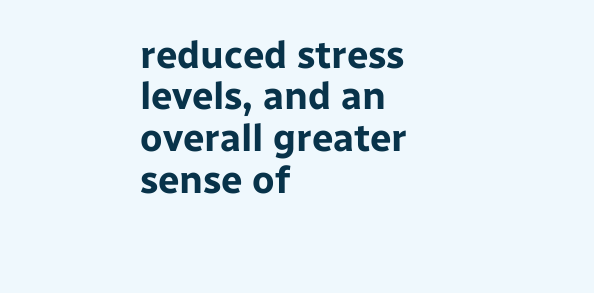reduced stress levels, and an overall greater sense of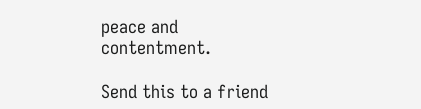peace and contentment.

Send this to a friend